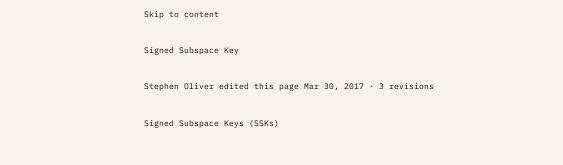Skip to content

Signed Subspace Key

Stephen Oliver edited this page Mar 30, 2017 · 3 revisions

Signed Subspace Keys (SSKs)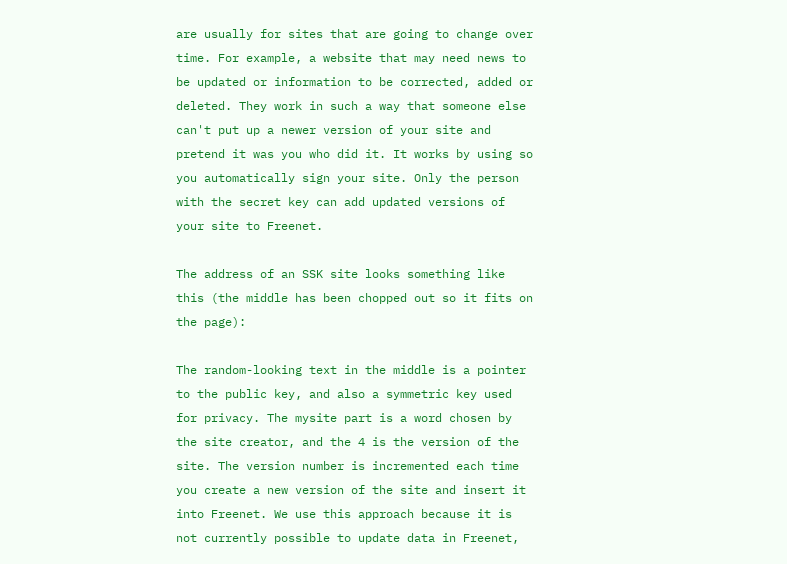are usually for sites that are going to change over time. For example, a website that may need news to be updated or information to be corrected, added or deleted. They work in such a way that someone else can't put up a newer version of your site and pretend it was you who did it. It works by using so you automatically sign your site. Only the person with the secret key can add updated versions of your site to Freenet.

The address of an SSK site looks something like this (the middle has been chopped out so it fits on the page):

The random-looking text in the middle is a pointer to the public key, and also a symmetric key used for privacy. The mysite part is a word chosen by the site creator, and the 4 is the version of the site. The version number is incremented each time you create a new version of the site and insert it into Freenet. We use this approach because it is not currently possible to update data in Freenet,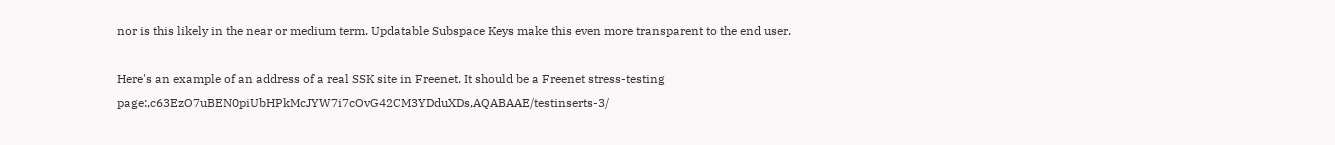nor is this likely in the near or medium term. Updatable Subspace Keys make this even more transparent to the end user.

Here's an example of an address of a real SSK site in Freenet. It should be a Freenet stress-testing page:,c63EzO7uBEN0piUbHPkMcJYW7i7cOvG42CM3YDduXDs,AQABAAE/testinserts-3/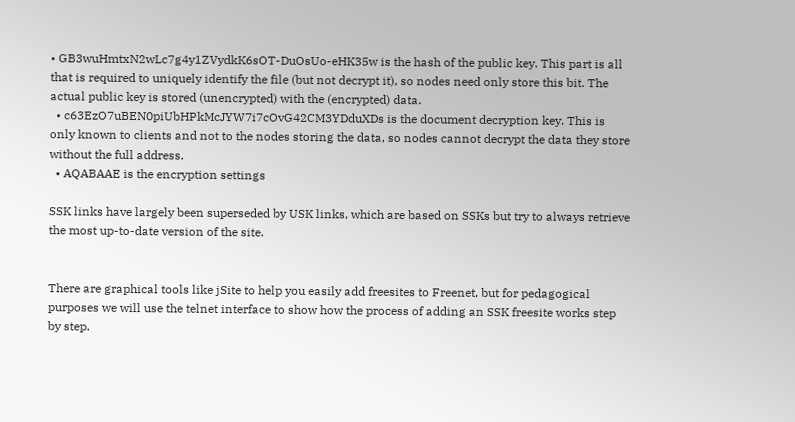• GB3wuHmtxN2wLc7g4y1ZVydkK6sOT-DuOsUo-eHK35w is the hash of the public key. This part is all that is required to uniquely identify the file (but not decrypt it), so nodes need only store this bit. The actual public key is stored (unencrypted) with the (encrypted) data.
  • c63EzO7uBEN0piUbHPkMcJYW7i7cOvG42CM3YDduXDs is the document decryption key. This is only known to clients and not to the nodes storing the data, so nodes cannot decrypt the data they store without the full address.
  • AQABAAE is the encryption settings

SSK links have largely been superseded by USK links, which are based on SSKs but try to always retrieve the most up-to-date version of the site.


There are graphical tools like jSite to help you easily add freesites to Freenet, but for pedagogical purposes we will use the telnet interface to show how the process of adding an SSK freesite works step by step.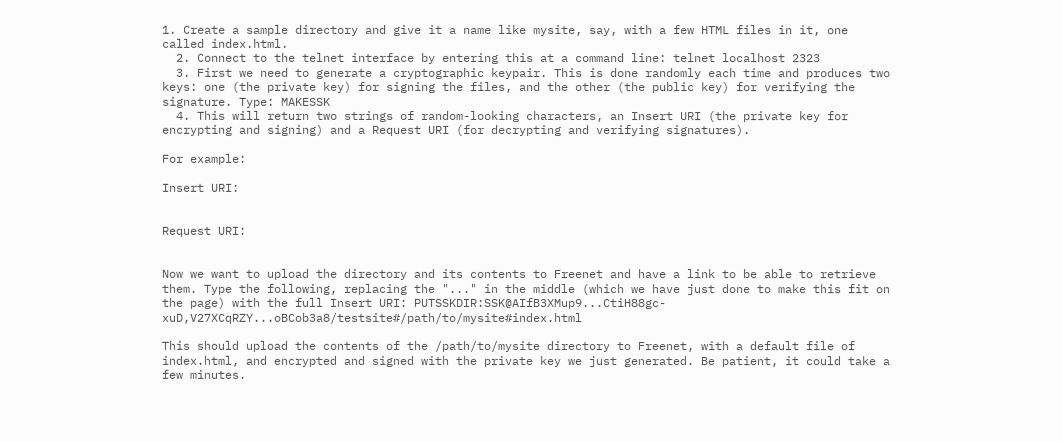1. Create a sample directory and give it a name like mysite, say, with a few HTML files in it, one called index.html.
  2. Connect to the telnet interface by entering this at a command line: telnet localhost 2323
  3. First we need to generate a cryptographic keypair. This is done randomly each time and produces two keys: one (the private key) for signing the files, and the other (the public key) for verifying the signature. Type: MAKESSK
  4. This will return two strings of random-looking characters, an Insert URI (the private key for encrypting and signing) and a Request URI (for decrypting and verifying signatures).

For example:

Insert URI:


Request URI:


Now we want to upload the directory and its contents to Freenet and have a link to be able to retrieve them. Type the following, replacing the "..." in the middle (which we have just done to make this fit on the page) with the full Insert URI: PUTSSKDIR:SSK@AIfB3XMup9...CtiH88gc-xuD,V27XCqRZY...oBCob3a8/testsite#/path/to/mysite#index.html

This should upload the contents of the /path/to/mysite directory to Freenet, with a default file of index.html, and encrypted and signed with the private key we just generated. Be patient, it could take a few minutes.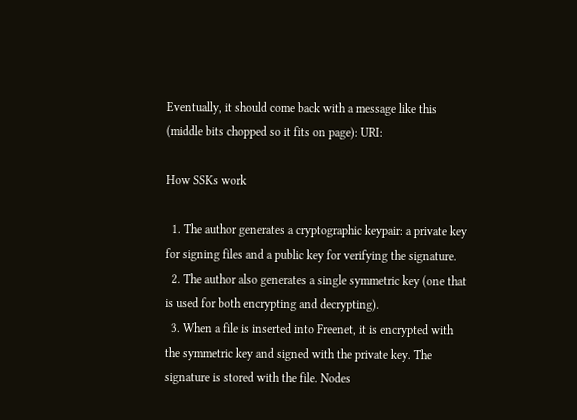Eventually, it should come back with a message like this (middle bits chopped so it fits on page): URI:

How SSKs work

  1. The author generates a cryptographic keypair: a private key for signing files and a public key for verifying the signature.
  2. The author also generates a single symmetric key (one that is used for both encrypting and decrypting).
  3. When a file is inserted into Freenet, it is encrypted with the symmetric key and signed with the private key. The signature is stored with the file. Nodes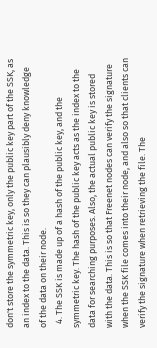don't store the symmetric key, only the public key part of the SSK, as an index to the data. This is so they can plausibly deny knowledge of the data on their node.
  4. The SSK is made up of a hash of the public key, and the symmetric key. The hash of the public key acts as the index to the data for searching purposes. Also, the actual public key is stored with the data. This is so that Freenet nodes can verify the signature when the SSK file comes into their node, and also so that clients can verify the signature when retrieving the file. The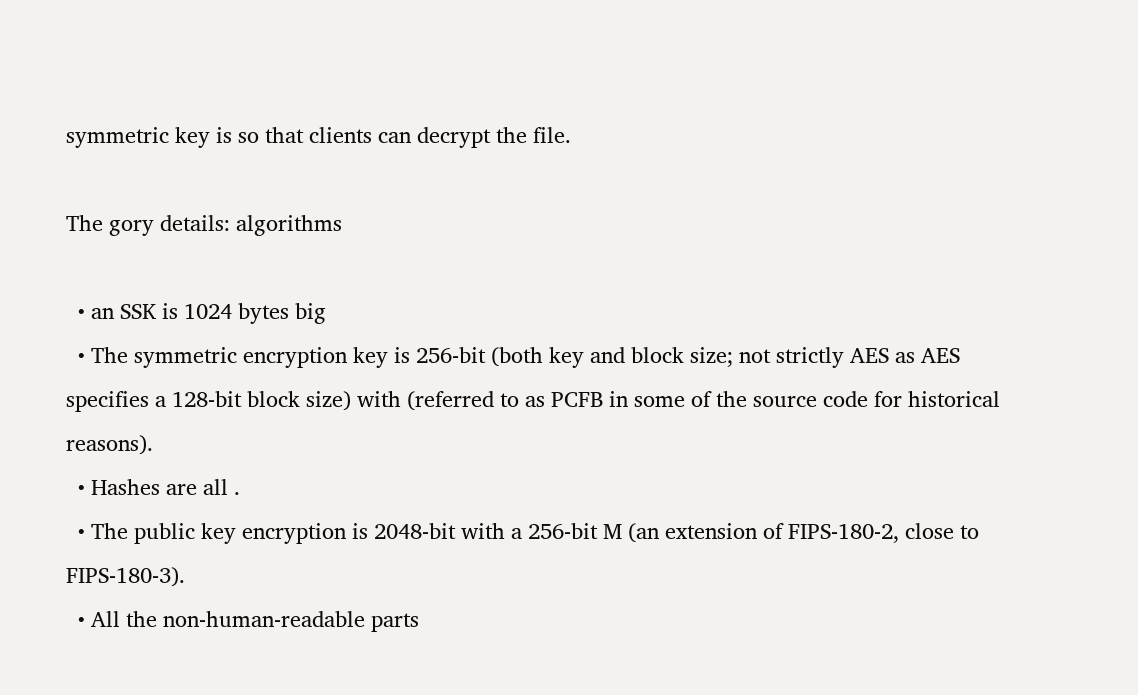symmetric key is so that clients can decrypt the file.

The gory details: algorithms

  • an SSK is 1024 bytes big
  • The symmetric encryption key is 256-bit (both key and block size; not strictly AES as AES specifies a 128-bit block size) with (referred to as PCFB in some of the source code for historical reasons).
  • Hashes are all .
  • The public key encryption is 2048-bit with a 256-bit M (an extension of FIPS-180-2, close to FIPS-180-3).
  • All the non-human-readable parts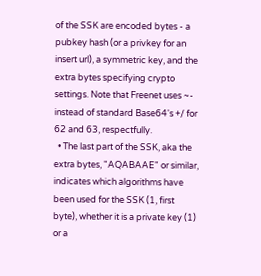of the SSK are encoded bytes - a pubkey hash (or a privkey for an insert url), a symmetric key, and the extra bytes specifying crypto settings. Note that Freenet uses ~- instead of standard Base64's +/ for 62 and 63, respectfully.
  • The last part of the SSK, aka the extra bytes, "AQABAAE" or similar, indicates which algorithms have been used for the SSK (1, first byte), whether it is a private key (1) or a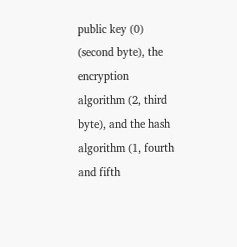public key (0) (second byte), the encryption algorithm (2, third byte), and the hash algorithm (1, fourth and fifth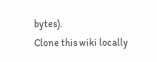bytes).
Clone this wiki locally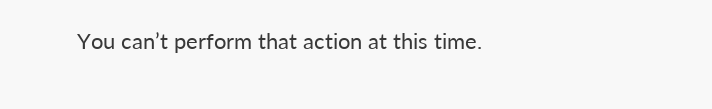You can’t perform that action at this time.